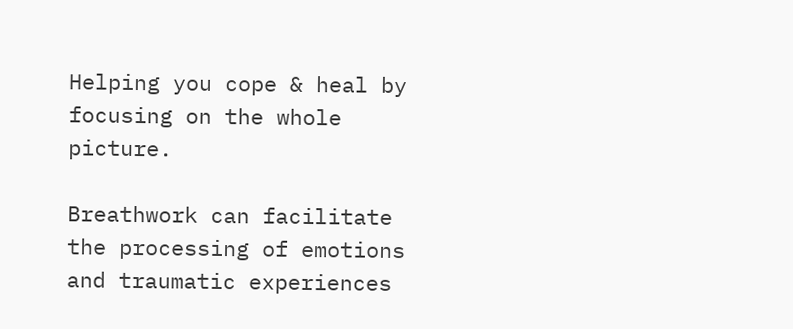Helping you cope & heal by focusing on the whole picture.

Breathwork can facilitate the processing of emotions and traumatic experiences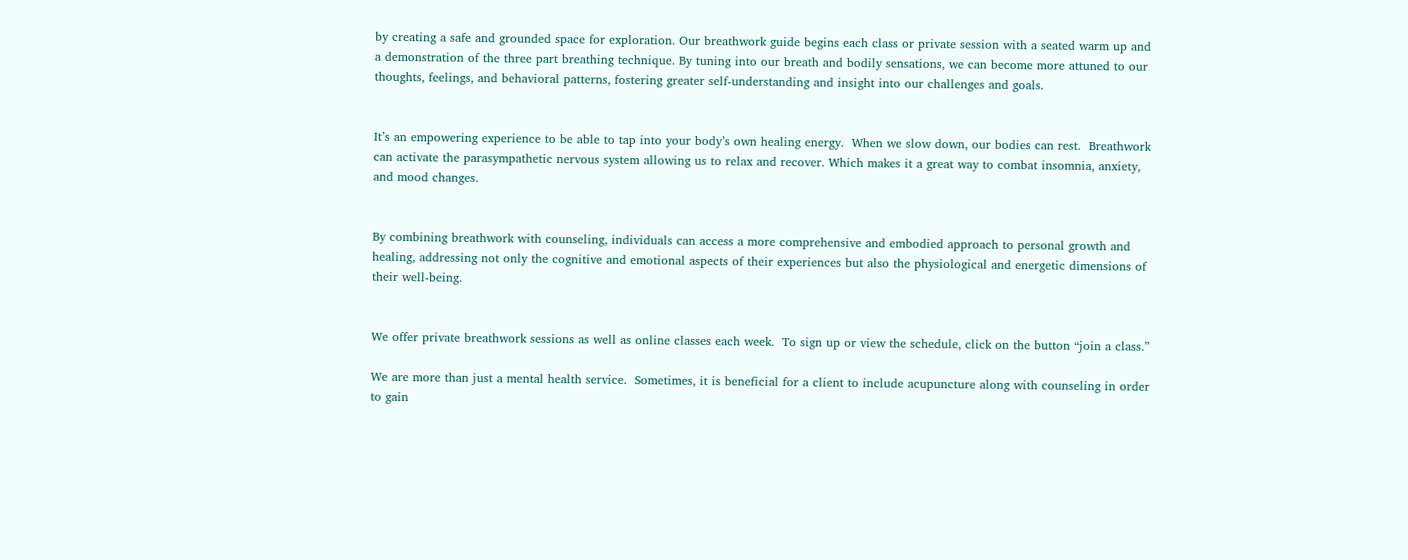by creating a safe and grounded space for exploration. Our breathwork guide begins each class or private session with a seated warm up and a demonstration of the three part breathing technique. By tuning into our breath and bodily sensations, we can become more attuned to our thoughts, feelings, and behavioral patterns, fostering greater self-understanding and insight into our challenges and goals.


It’s an empowering experience to be able to tap into your body’s own healing energy.  When we slow down, our bodies can rest.  Breathwork can activate the parasympathetic nervous system allowing us to relax and recover. Which makes it a great way to combat insomnia, anxiety, and mood changes.


By combining breathwork with counseling, individuals can access a more comprehensive and embodied approach to personal growth and healing, addressing not only the cognitive and emotional aspects of their experiences but also the physiological and energetic dimensions of their well-being.


We offer private breathwork sessions as well as online classes each week.  To sign up or view the schedule, click on the button “join a class.”

We are more than just a mental health service.  Sometimes, it is beneficial for a client to include acupuncture along with counseling in order to gain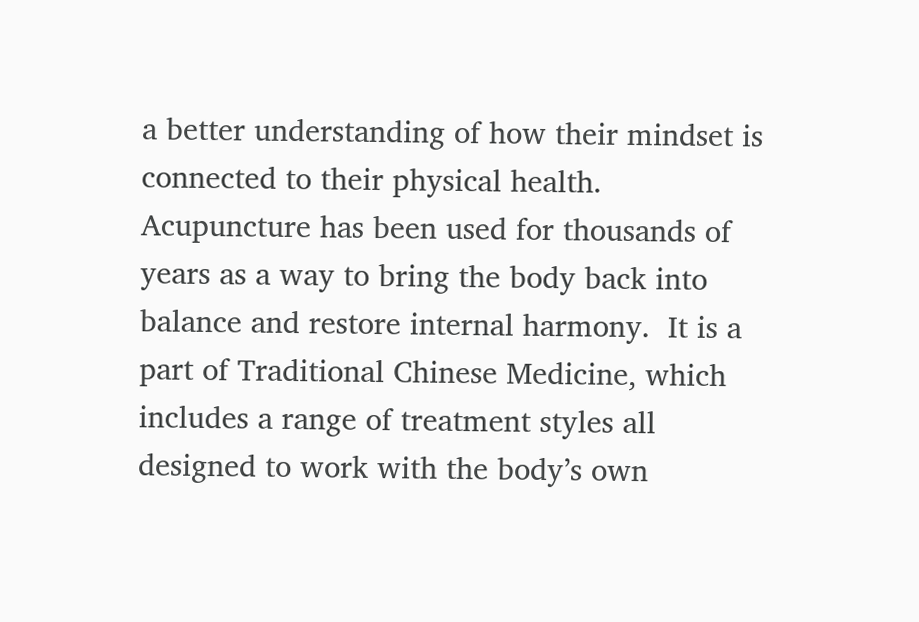a better understanding of how their mindset is connected to their physical health.  Acupuncture has been used for thousands of years as a way to bring the body back into balance and restore internal harmony.  It is a part of Traditional Chinese Medicine, which includes a range of treatment styles all designed to work with the body’s own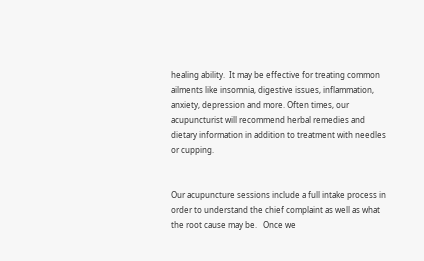healing ability.  It may be effective for treating common ailments like insomnia, digestive issues, inflammation, anxiety, depression and more. Often times, our acupuncturist will recommend herbal remedies and dietary information in addition to treatment with needles or cupping.


Our acupuncture sessions include a full intake process in order to understand the chief complaint as well as what the root cause may be.   Once we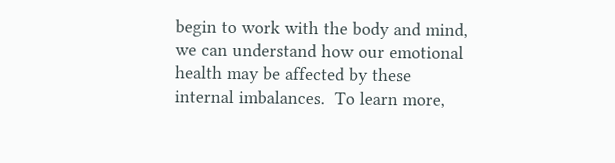begin to work with the body and mind, we can understand how our emotional health may be affected by these internal imbalances.  To learn more,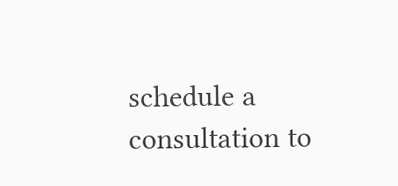schedule a consultation to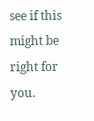see if this might be right for you.